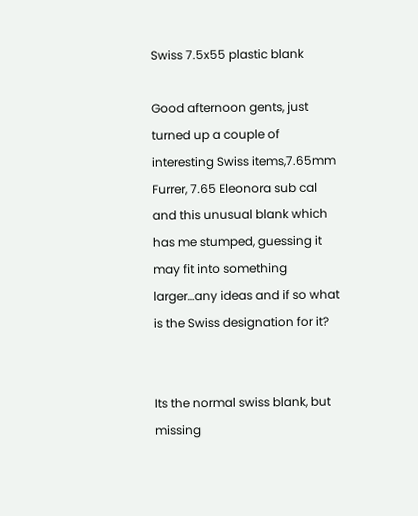Swiss 7.5x55 plastic blank

Good afternoon gents, just turned up a couple of interesting Swiss items,7.65mm Furrer, 7.65 Eleonora sub cal and this unusual blank which has me stumped, guessing it may fit into something larger…any ideas and if so what is the Swiss designation for it?


Its the normal swiss blank, but missing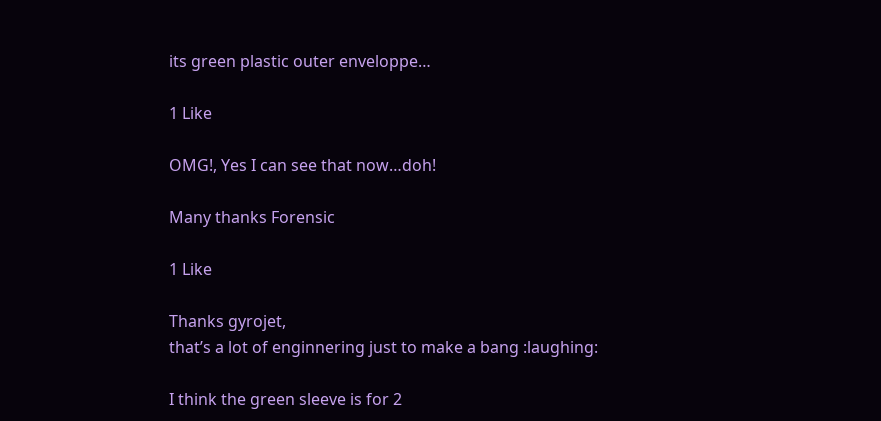its green plastic outer enveloppe…

1 Like

OMG!, Yes I can see that now…doh!

Many thanks Forensic

1 Like

Thanks gyrojet,
that’s a lot of enginnering just to make a bang :laughing:

I think the green sleeve is for 2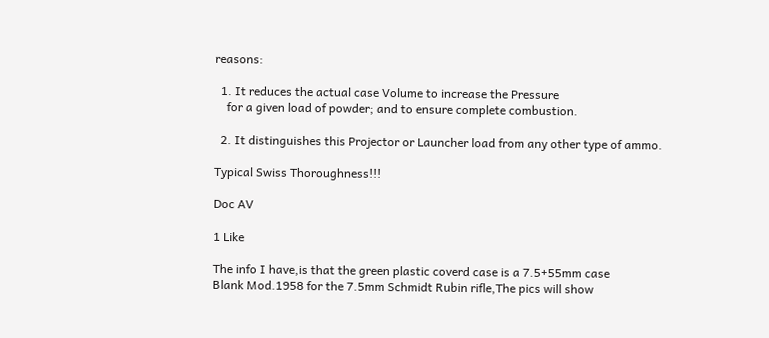reasons:

  1. It reduces the actual case Volume to increase the Pressure
    for a given load of powder; and to ensure complete combustion.

  2. It distinguishes this Projector or Launcher load from any other type of ammo.

Typical Swiss Thoroughness!!!

Doc AV

1 Like

The info I have,is that the green plastic coverd case is a 7.5+55mm case
Blank Mod.1958 for the 7.5mm Schmidt Rubin rifle,The pics will show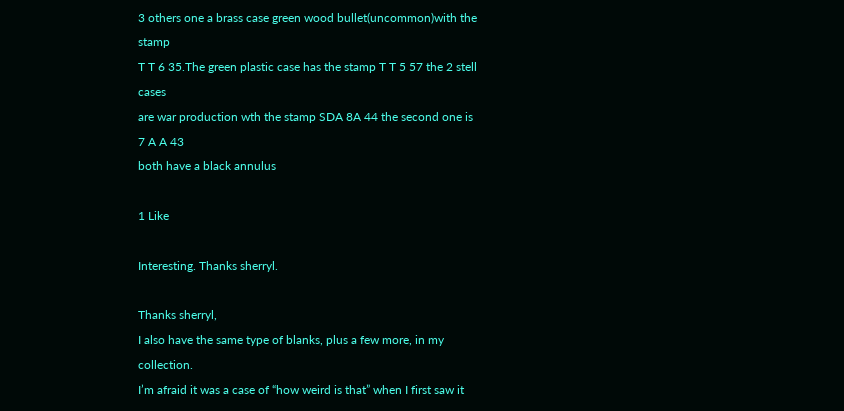3 others one a brass case green wood bullet(uncommon)with the stamp
T T 6 35.The green plastic case has the stamp T T 5 57 the 2 stell cases
are war production wth the stamp SDA 8A 44 the second one is 7 A A 43
both have a black annulus

1 Like

Interesting. Thanks sherryl.

Thanks sherryl,
I also have the same type of blanks, plus a few more, in my collection.
I’m afraid it was a case of “how weird is that” when I first saw it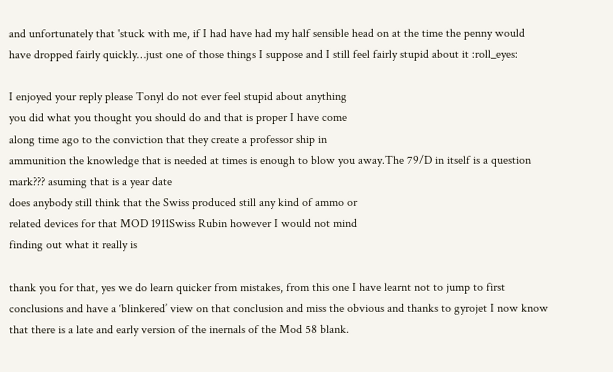and unfortunately that 'stuck with me, if I had have had my half sensible head on at the time the penny would have dropped fairly quickly…just one of those things I suppose and I still feel fairly stupid about it :roll_eyes:

I enjoyed your reply please Tonyl do not ever feel stupid about anything
you did what you thought you should do and that is proper I have come
along time ago to the conviction that they create a professor ship in
ammunition the knowledge that is needed at times is enough to blow you away.The 79/D in itself is a question mark??? asuming that is a year date
does anybody still think that the Swiss produced still any kind of ammo or
related devices for that MOD 1911Swiss Rubin however I would not mind
finding out what it really is

thank you for that, yes we do learn quicker from mistakes, from this one I have learnt not to jump to first conclusions and have a ‘blinkered’ view on that conclusion and miss the obvious and thanks to gyrojet I now know that there is a late and early version of the inernals of the Mod 58 blank.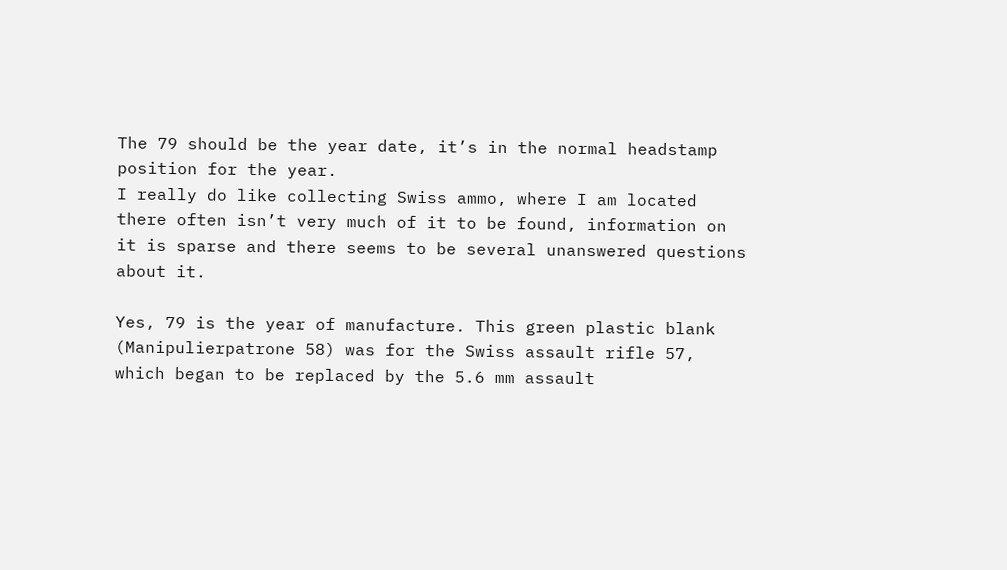The 79 should be the year date, it’s in the normal headstamp position for the year.
I really do like collecting Swiss ammo, where I am located there often isn’t very much of it to be found, information on it is sparse and there seems to be several unanswered questions about it.

Yes, 79 is the year of manufacture. This green plastic blank (Manipulierpatrone 58) was for the Swiss assault rifle 57, which began to be replaced by the 5.6 mm assault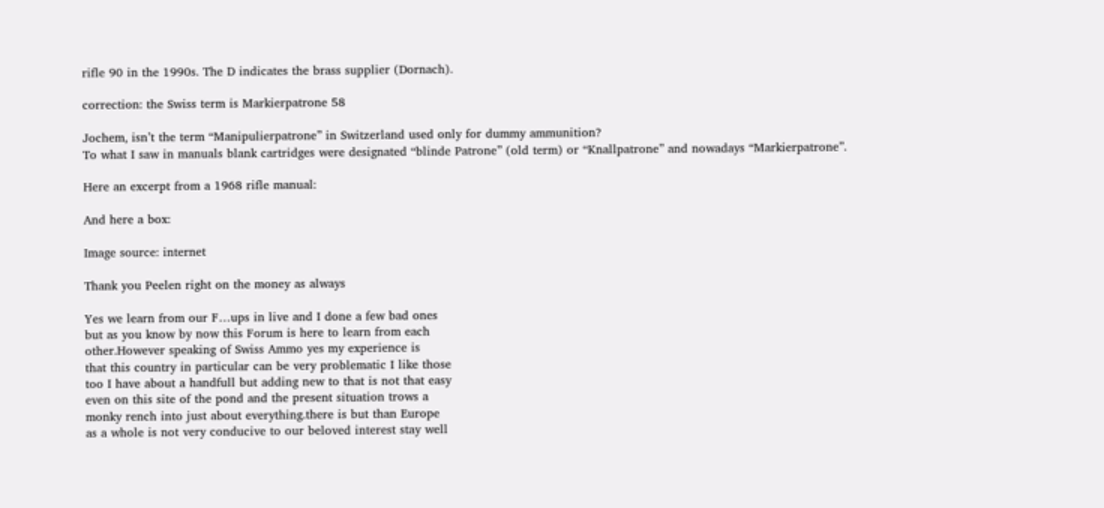rifle 90 in the 1990s. The D indicates the brass supplier (Dornach).

correction: the Swiss term is Markierpatrone 58

Jochem, isn’t the term “Manipulierpatrone” in Switzerland used only for dummy ammunition?
To what I saw in manuals blank cartridges were designated “blinde Patrone” (old term) or “Knallpatrone” and nowadays “Markierpatrone”.

Here an excerpt from a 1968 rifle manual:

And here a box:

Image source: internet

Thank you Peelen right on the money as always

Yes we learn from our F…ups in live and I done a few bad ones
but as you know by now this Forum is here to learn from each
other.However speaking of Swiss Ammo yes my experience is
that this country in particular can be very problematic I like those
too I have about a handfull but adding new to that is not that easy
even on this site of the pond and the present situation trows a
monky rench into just about everything.there is but than Europe
as a whole is not very conducive to our beloved interest stay well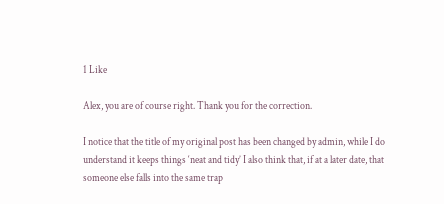1 Like

Alex, you are of course right. Thank you for the correction.

I notice that the title of my original post has been changed by admin, while I do understand it keeps things ‘neat and tidy’ I also think that, if at a later date, that someone else falls into the same trap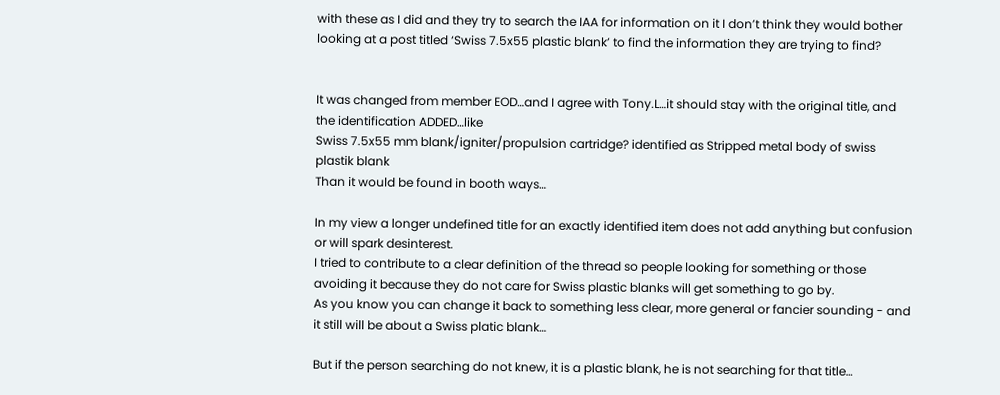with these as I did and they try to search the IAA for information on it I don’t think they would bother looking at a post titled ‘Swiss 7.5x55 plastic blank’ to find the information they are trying to find?


It was changed from member EOD…and I agree with Tony.L…it should stay with the original title, and the identification ADDED…like
Swiss 7.5x55 mm blank/igniter/propulsion cartridge? identified as Stripped metal body of swiss plastik blank
Than it would be found in booth ways…

In my view a longer undefined title for an exactly identified item does not add anything but confusion or will spark desinterest.
I tried to contribute to a clear definition of the thread so people looking for something or those avoiding it because they do not care for Swiss plastic blanks will get something to go by.
As you know you can change it back to something less clear, more general or fancier sounding - and it still will be about a Swiss platic blank…

But if the person searching do not knew, it is a plastic blank, he is not searching for that title…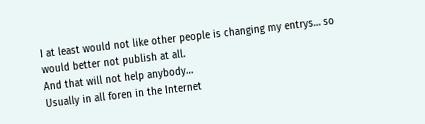I at least would not like other people is changing my entrys… so would better not publish at all.
And that will not help anybody…
Usually in all foren in the Internet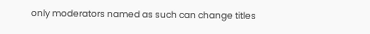only moderators named as such can change titles